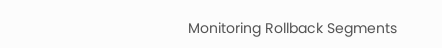Monitoring Rollback Segments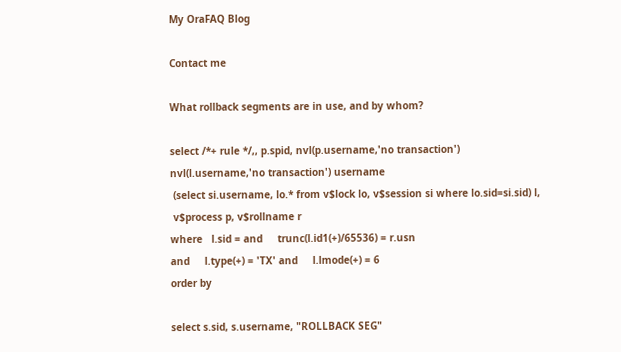My OraFAQ Blog

Contact me

What rollback segments are in use, and by whom?

select /*+ rule */,, p.spid, nvl(p.username,'no transaction')
nvl(l.username,'no transaction') username
 (select si.username, lo.* from v$lock lo, v$session si where lo.sid=si.sid) l,
 v$process p, v$rollname r
where   l.sid = and     trunc(l.id1(+)/65536) = r.usn
and     l.type(+) = 'TX' and     l.lmode(+) = 6
order by

select s.sid, s.username, "ROLLBACK SEG"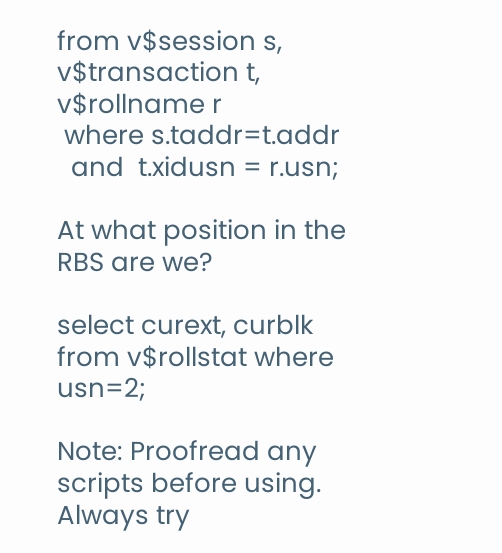from v$session s, v$transaction t, v$rollname r
 where s.taddr=t.addr
  and  t.xidusn = r.usn;

At what position in the RBS are we?

select curext, curblk from v$rollstat where usn=2;

Note: Proofread any scripts before using. Always try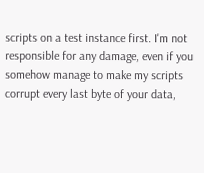scripts on a test instance first. I'm not responsible for any damage, even if you somehow manage to make my scripts corrupt every last byte of your data,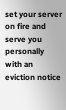set your server on fire and serve you personally with an eviction notice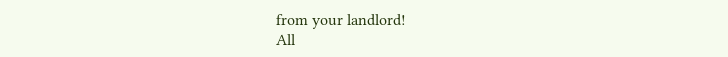from your landlord!
All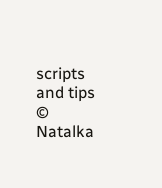scripts and tips © Natalka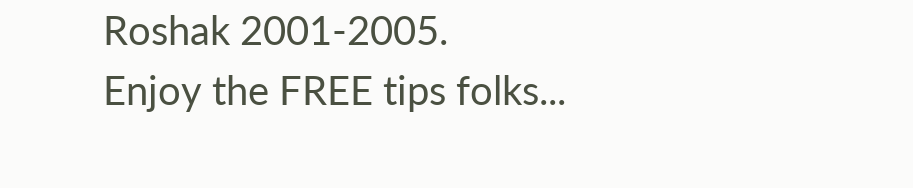Roshak 2001-2005.
Enjoy the FREE tips folks...